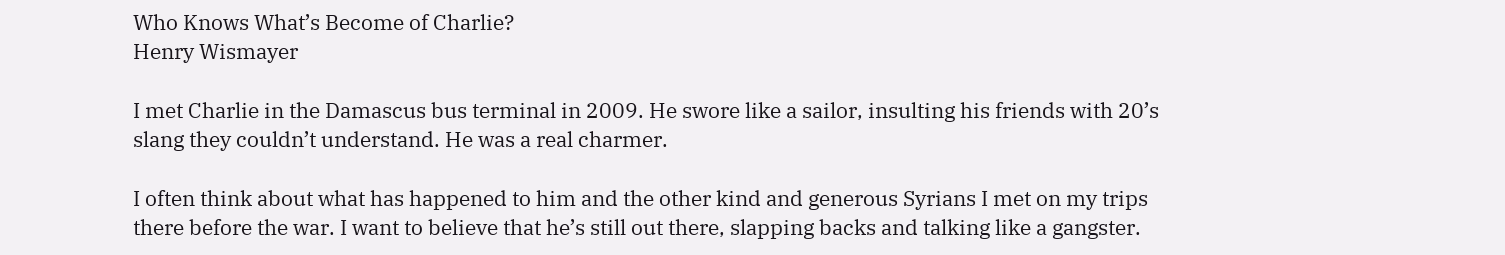Who Knows What’s Become of Charlie?
Henry Wismayer

I met Charlie in the Damascus bus terminal in 2009. He swore like a sailor, insulting his friends with 20’s slang they couldn’t understand. He was a real charmer.

I often think about what has happened to him and the other kind and generous Syrians I met on my trips there before the war. I want to believe that he’s still out there, slapping backs and talking like a gangster.